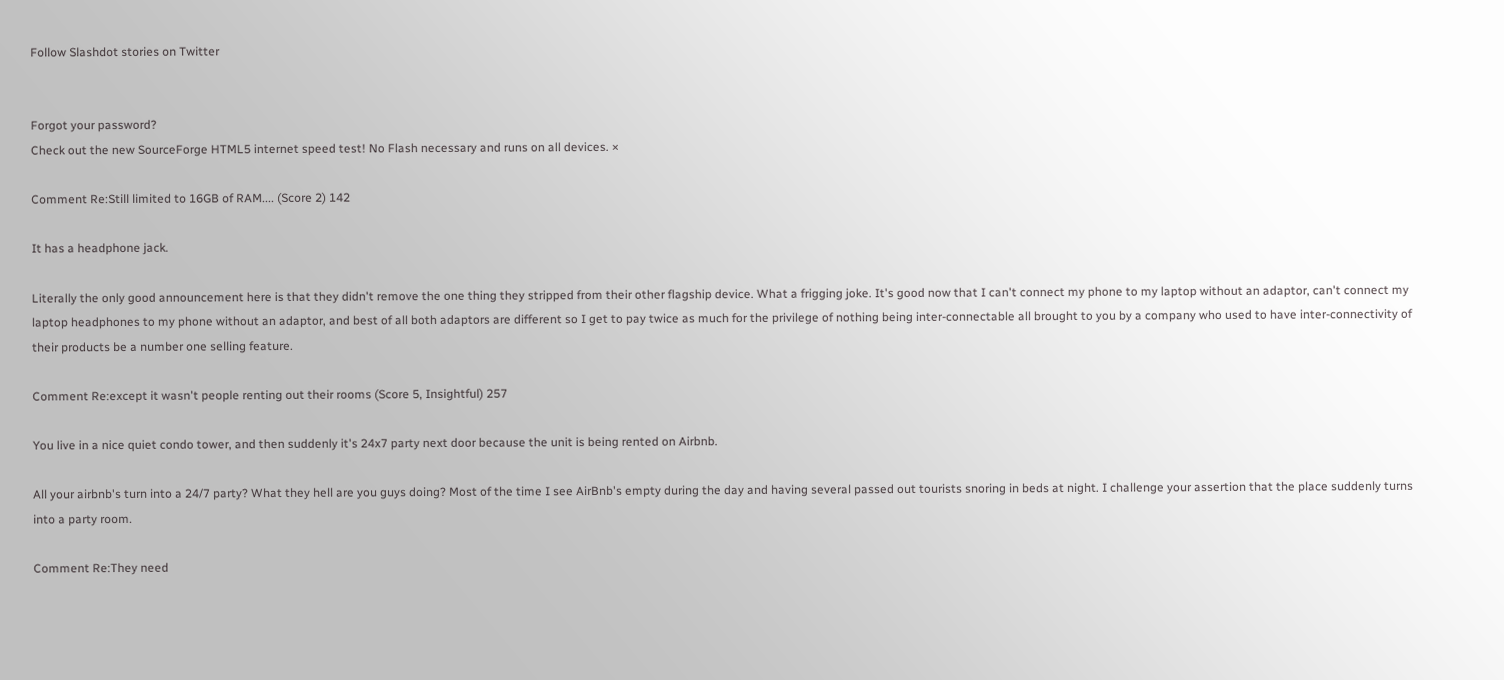Follow Slashdot stories on Twitter


Forgot your password?
Check out the new SourceForge HTML5 internet speed test! No Flash necessary and runs on all devices. ×

Comment Re:Still limited to 16GB of RAM.... (Score 2) 142

It has a headphone jack.

Literally the only good announcement here is that they didn't remove the one thing they stripped from their other flagship device. What a frigging joke. It's good now that I can't connect my phone to my laptop without an adaptor, can't connect my laptop headphones to my phone without an adaptor, and best of all both adaptors are different so I get to pay twice as much for the privilege of nothing being inter-connectable all brought to you by a company who used to have inter-connectivity of their products be a number one selling feature.

Comment Re:except it wasn't people renting out their rooms (Score 5, Insightful) 257

You live in a nice quiet condo tower, and then suddenly it's 24x7 party next door because the unit is being rented on Airbnb.

All your airbnb's turn into a 24/7 party? What they hell are you guys doing? Most of the time I see AirBnb's empty during the day and having several passed out tourists snoring in beds at night. I challenge your assertion that the place suddenly turns into a party room.

Comment Re:They need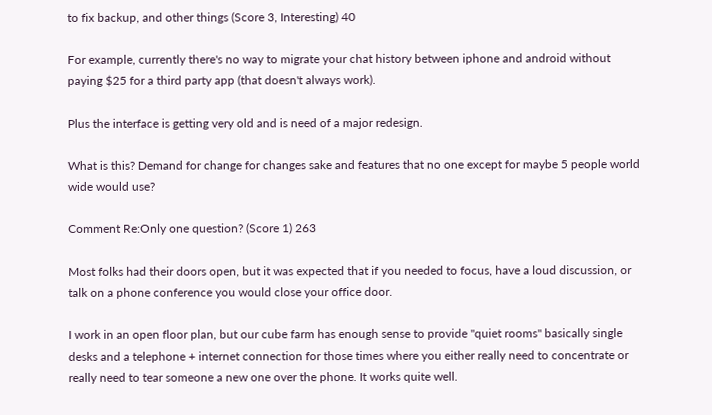to fix backup, and other things (Score 3, Interesting) 40

For example, currently there's no way to migrate your chat history between iphone and android without paying $25 for a third party app (that doesn't always work).

Plus the interface is getting very old and is need of a major redesign.

What is this? Demand for change for changes sake and features that no one except for maybe 5 people world wide would use?

Comment Re:Only one question? (Score 1) 263

Most folks had their doors open, but it was expected that if you needed to focus, have a loud discussion, or talk on a phone conference you would close your office door.

I work in an open floor plan, but our cube farm has enough sense to provide "quiet rooms" basically single desks and a telephone + internet connection for those times where you either really need to concentrate or really need to tear someone a new one over the phone. It works quite well.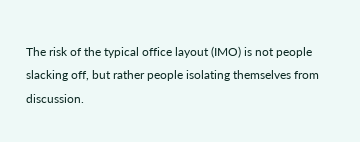The risk of the typical office layout (IMO) is not people slacking off, but rather people isolating themselves from discussion.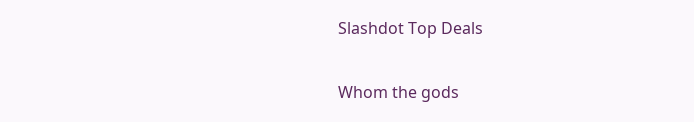Slashdot Top Deals

Whom the gods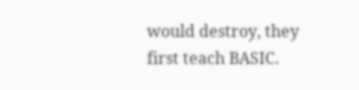would destroy, they first teach BASIC.